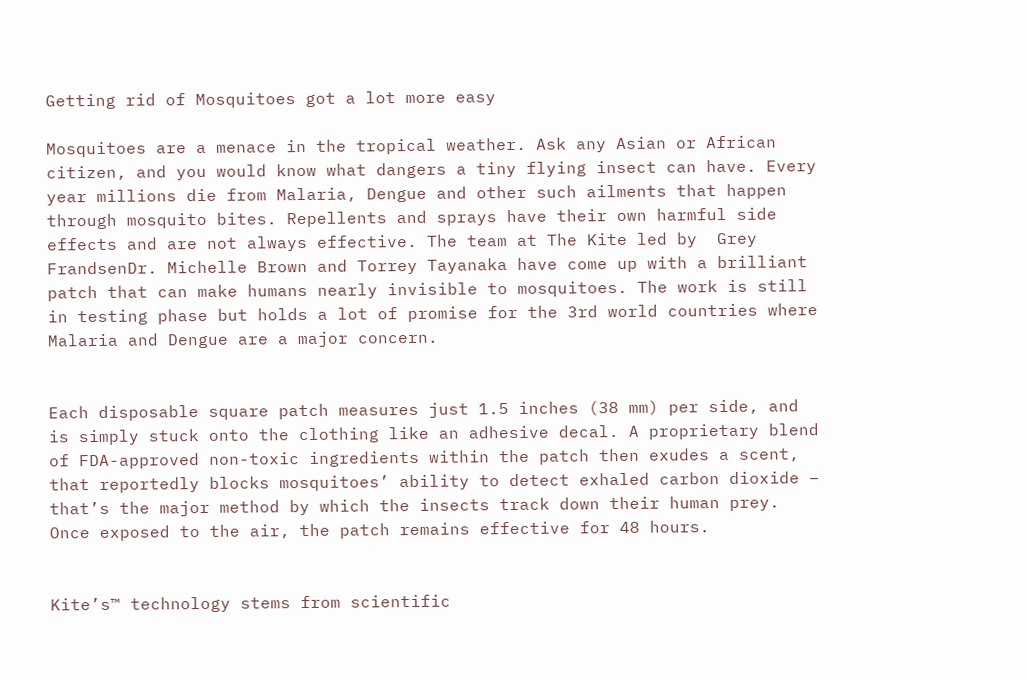Getting rid of Mosquitoes got a lot more easy

Mosquitoes are a menace in the tropical weather. Ask any Asian or African citizen, and you would know what dangers a tiny flying insect can have. Every year millions die from Malaria, Dengue and other such ailments that happen through mosquito bites. Repellents and sprays have their own harmful side effects and are not always effective. The team at The Kite led by  Grey FrandsenDr. Michelle Brown and Torrey Tayanaka have come up with a brilliant patch that can make humans nearly invisible to mosquitoes. The work is still in testing phase but holds a lot of promise for the 3rd world countries where Malaria and Dengue are a major concern.


Each disposable square patch measures just 1.5 inches (38 mm) per side, and is simply stuck onto the clothing like an adhesive decal. A proprietary blend of FDA-approved non-toxic ingredients within the patch then exudes a scent, that reportedly blocks mosquitoes’ ability to detect exhaled carbon dioxide – that’s the major method by which the insects track down their human prey. Once exposed to the air, the patch remains effective for 48 hours.


Kite’s™ technology stems from scientific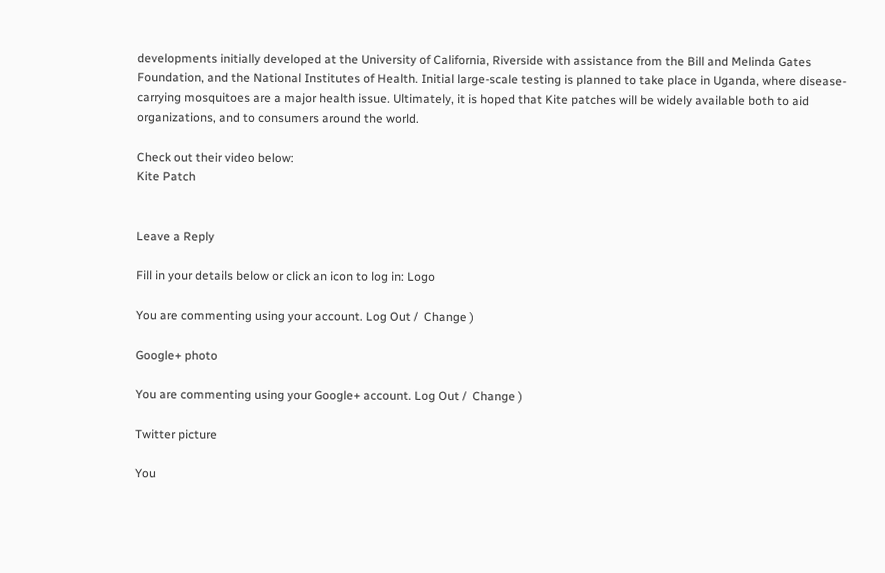developments initially developed at the University of California, Riverside with assistance from the Bill and Melinda Gates Foundation, and the National Institutes of Health. Initial large-scale testing is planned to take place in Uganda, where disease-carrying mosquitoes are a major health issue. Ultimately, it is hoped that Kite patches will be widely available both to aid organizations, and to consumers around the world.

Check out their video below:
Kite Patch


Leave a Reply

Fill in your details below or click an icon to log in: Logo

You are commenting using your account. Log Out /  Change )

Google+ photo

You are commenting using your Google+ account. Log Out /  Change )

Twitter picture

You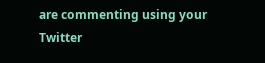are commenting using your Twitter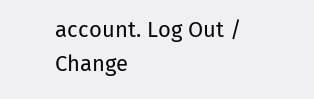account. Log Out /  Change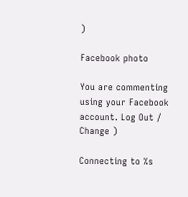)

Facebook photo

You are commenting using your Facebook account. Log Out /  Change )

Connecting to %s